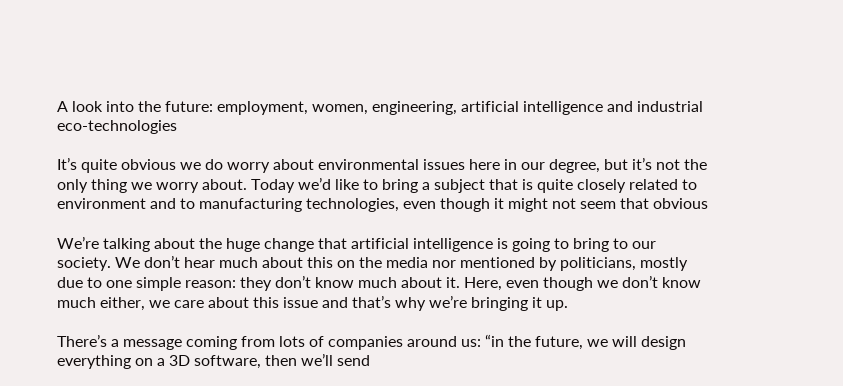A look into the future: employment, women, engineering, artificial intelligence and industrial eco-technologies

It’s quite obvious we do worry about environmental issues here in our degree, but it’s not the only thing we worry about. Today we’d like to bring a subject that is quite closely related to environment and to manufacturing technologies, even though it might not seem that obvious

We’re talking about the huge change that artificial intelligence is going to bring to our society. We don’t hear much about this on the media nor mentioned by politicians, mostly due to one simple reason: they don’t know much about it. Here, even though we don’t know much either, we care about this issue and that’s why we’re bringing it up.

There’s a message coming from lots of companies around us: “in the future, we will design everything on a 3D software, then we’ll send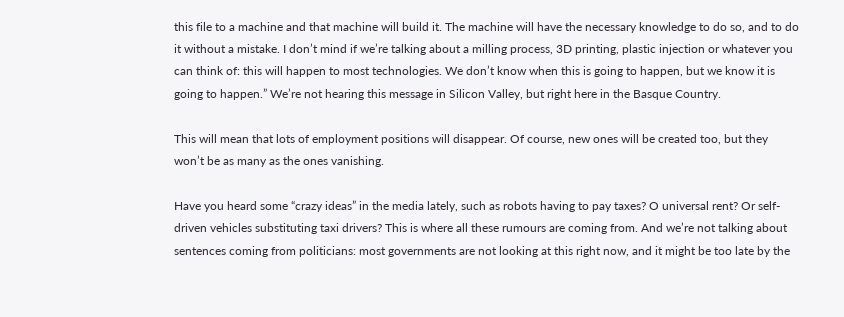this file to a machine and that machine will build it. The machine will have the necessary knowledge to do so, and to do it without a mistake. I don’t mind if we’re talking about a milling process, 3D printing, plastic injection or whatever you can think of: this will happen to most technologies. We don’t know when this is going to happen, but we know it is going to happen.” We’re not hearing this message in Silicon Valley, but right here in the Basque Country.

This will mean that lots of employment positions will disappear. Of course, new ones will be created too, but they won’t be as many as the ones vanishing.

Have you heard some “crazy ideas” in the media lately, such as robots having to pay taxes? O universal rent? Or self-driven vehicles substituting taxi drivers? This is where all these rumours are coming from. And we’re not talking about sentences coming from politicians: most governments are not looking at this right now, and it might be too late by the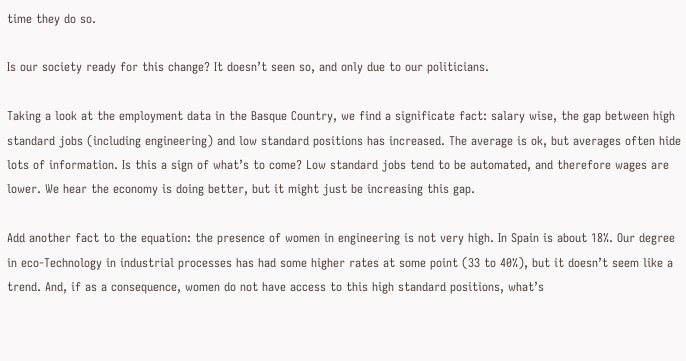time they do so.

Is our society ready for this change? It doesn’t seen so, and only due to our politicians.

Taking a look at the employment data in the Basque Country, we find a significate fact: salary wise, the gap between high standard jobs (including engineering) and low standard positions has increased. The average is ok, but averages often hide lots of information. Is this a sign of what’s to come? Low standard jobs tend to be automated, and therefore wages are lower. We hear the economy is doing better, but it might just be increasing this gap.

Add another fact to the equation: the presence of women in engineering is not very high. In Spain is about 18%. Our degree in eco-Technology in industrial processes has had some higher rates at some point (33 to 40%), but it doesn’t seem like a trend. And, if as a consequence, women do not have access to this high standard positions, what’s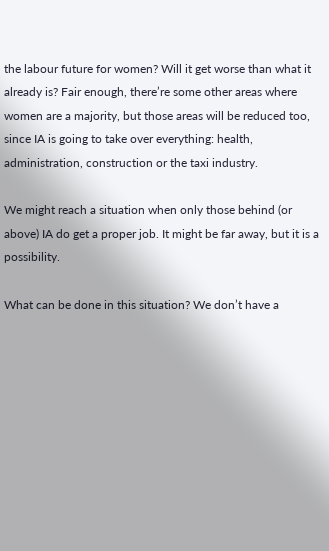the labour future for women? Will it get worse than what it already is? Fair enough, there’re some other areas where women are a majority, but those areas will be reduced too, since IA is going to take over everything: health, administration, construction or the taxi industry.

We might reach a situation when only those behind (or above) IA do get a proper job. It might be far away, but it is a possibility.

What can be done in this situation? We don’t have a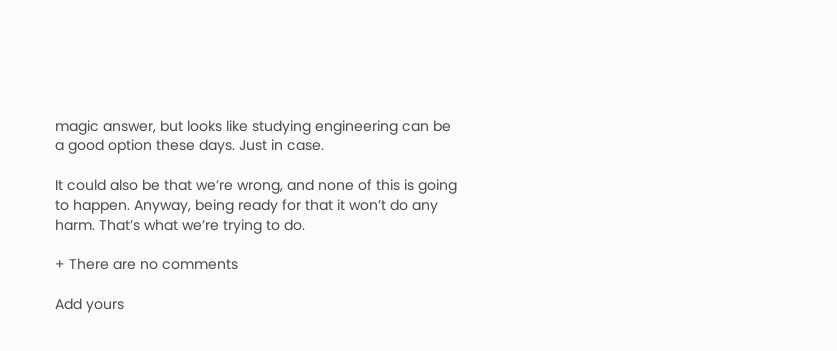magic answer, but looks like studying engineering can be a good option these days. Just in case.

It could also be that we’re wrong, and none of this is going to happen. Anyway, being ready for that it won’t do any harm. That’s what we’re trying to do.

+ There are no comments

Add yours